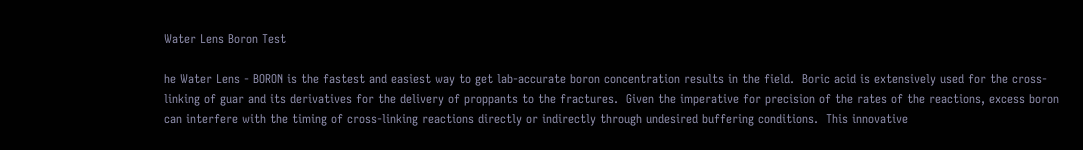Water Lens Boron Test

he Water Lens - BORON is the fastest and easiest way to get lab-accurate boron concentration results in the field.  Boric acid is extensively used for the cross-linking of guar and its derivatives for the delivery of proppants to the fractures.  Given the imperative for precision of the rates of the reactions, excess boron can interfere with the timing of cross-linking reactions directly or indirectly through undesired buffering conditions.  This innovative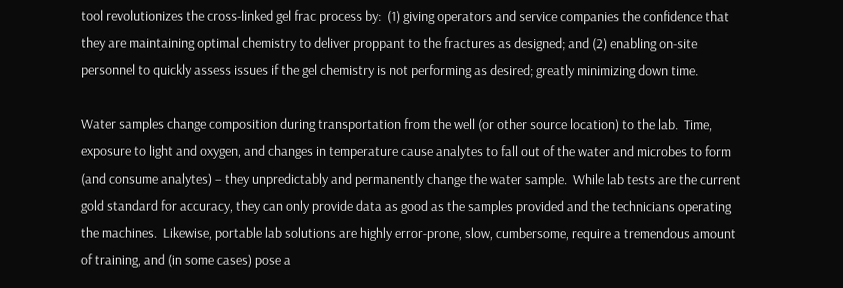tool revolutionizes the cross-linked gel frac process by:  (1) giving operators and service companies the confidence that they are maintaining optimal chemistry to deliver proppant to the fractures as designed; and (2) enabling on-site personnel to quickly assess issues if the gel chemistry is not performing as desired; greatly minimizing down time.

Water samples change composition during transportation from the well (or other source location) to the lab.  Time, exposure to light and oxygen, and changes in temperature cause analytes to fall out of the water and microbes to form (and consume analytes) – they unpredictably and permanently change the water sample.  While lab tests are the current gold standard for accuracy, they can only provide data as good as the samples provided and the technicians operating the machines.  Likewise, portable lab solutions are highly error-prone, slow, cumbersome, require a tremendous amount of training, and (in some cases) pose a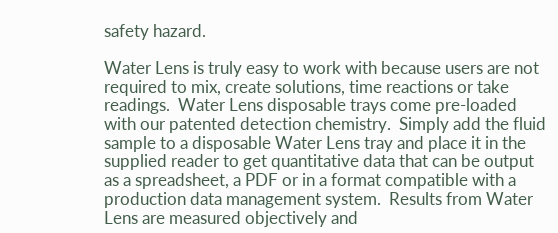safety hazard.

Water Lens is truly easy to work with because users are not required to mix, create solutions, time reactions or take readings.  Water Lens disposable trays come pre-loaded with our patented detection chemistry.  Simply add the fluid sample to a disposable Water Lens tray and place it in the supplied reader to get quantitative data that can be output as a spreadsheet, a PDF or in a format compatible with a production data management system.  Results from Water Lens are measured objectively and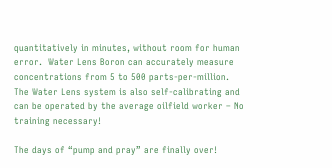quantitatively in minutes, without room for human error.  Water Lens Boron can accurately measure concentrations from 5 to 500 parts-per-million. The Water Lens system is also self-calibrating and can be operated by the average oilfield worker – No training necessary!

The days of “pump and pray” are finally over!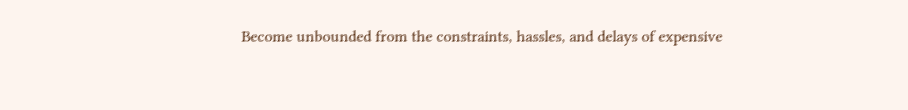Become unbounded from the constraints, hassles, and delays of expensive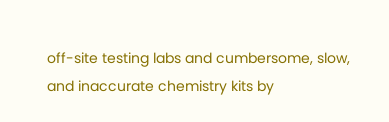off-site testing labs and cumbersome, slow, and inaccurate chemistry kits by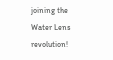joining the Water Lens revolution!